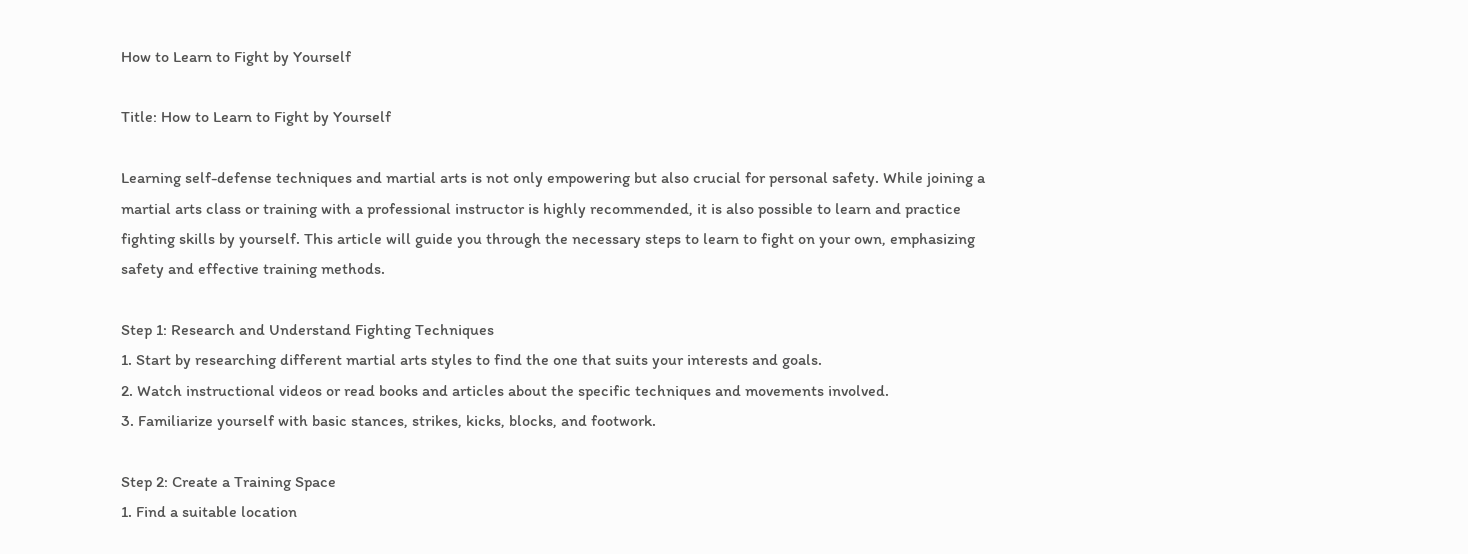How to Learn to Fight by Yourself

Title: How to Learn to Fight by Yourself

Learning self-defense techniques and martial arts is not only empowering but also crucial for personal safety. While joining a martial arts class or training with a professional instructor is highly recommended, it is also possible to learn and practice fighting skills by yourself. This article will guide you through the necessary steps to learn to fight on your own, emphasizing safety and effective training methods.

Step 1: Research and Understand Fighting Techniques
1. Start by researching different martial arts styles to find the one that suits your interests and goals.
2. Watch instructional videos or read books and articles about the specific techniques and movements involved.
3. Familiarize yourself with basic stances, strikes, kicks, blocks, and footwork.

Step 2: Create a Training Space
1. Find a suitable location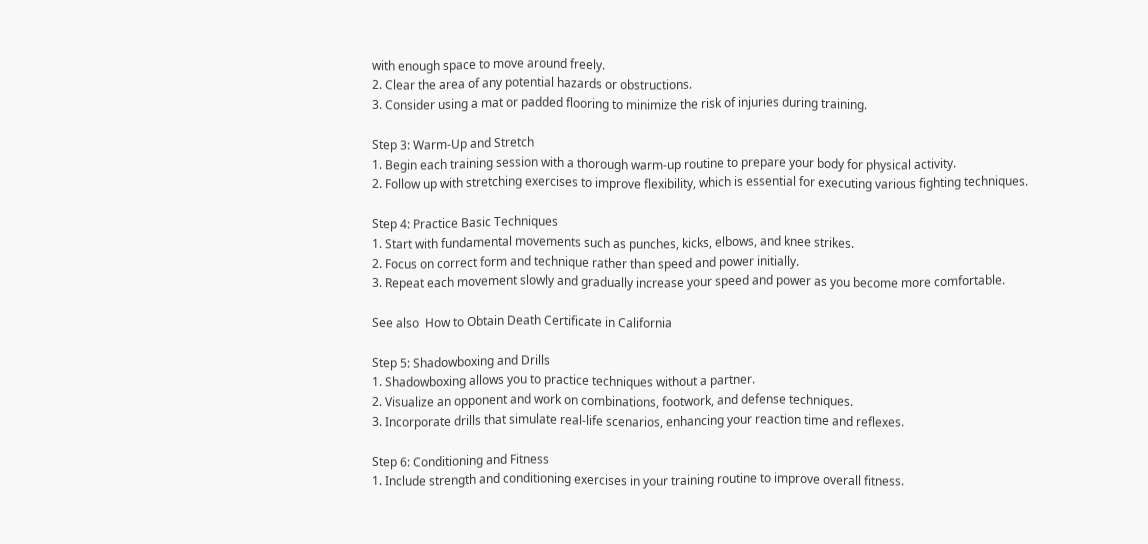with enough space to move around freely.
2. Clear the area of any potential hazards or obstructions.
3. Consider using a mat or padded flooring to minimize the risk of injuries during training.

Step 3: Warm-Up and Stretch
1. Begin each training session with a thorough warm-up routine to prepare your body for physical activity.
2. Follow up with stretching exercises to improve flexibility, which is essential for executing various fighting techniques.

Step 4: Practice Basic Techniques
1. Start with fundamental movements such as punches, kicks, elbows, and knee strikes.
2. Focus on correct form and technique rather than speed and power initially.
3. Repeat each movement slowly and gradually increase your speed and power as you become more comfortable.

See also  How to Obtain Death Certificate in California

Step 5: Shadowboxing and Drills
1. Shadowboxing allows you to practice techniques without a partner.
2. Visualize an opponent and work on combinations, footwork, and defense techniques.
3. Incorporate drills that simulate real-life scenarios, enhancing your reaction time and reflexes.

Step 6: Conditioning and Fitness
1. Include strength and conditioning exercises in your training routine to improve overall fitness.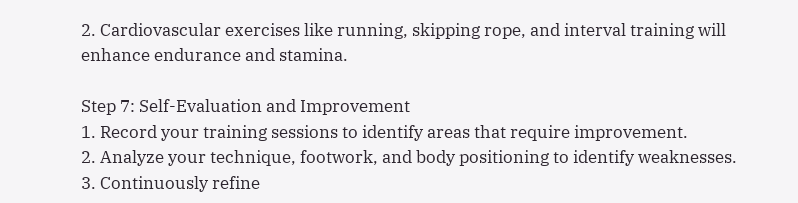2. Cardiovascular exercises like running, skipping rope, and interval training will enhance endurance and stamina.

Step 7: Self-Evaluation and Improvement
1. Record your training sessions to identify areas that require improvement.
2. Analyze your technique, footwork, and body positioning to identify weaknesses.
3. Continuously refine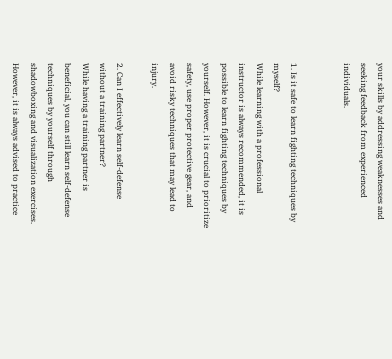your skills by addressing weaknesses and seeking feedback from experienced individuals.


1. Is it safe to learn fighting techniques by myself?
While learning with a professional instructor is always recommended, it is possible to learn fighting techniques by yourself. However, it is crucial to prioritize safety, use proper protective gear, and avoid risky techniques that may lead to injury.

2. Can I effectively learn self-defense without a training partner?
While having a training partner is beneficial, you can still learn self-defense techniques by yourself through shadowboxing and visualization exercises. However, it is always advised to practice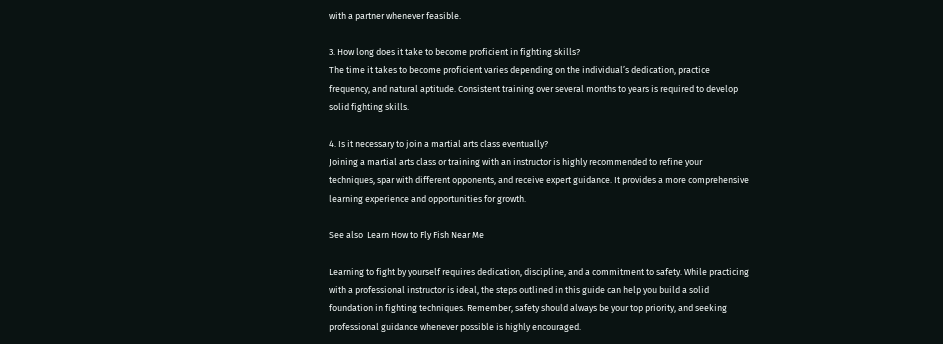with a partner whenever feasible.

3. How long does it take to become proficient in fighting skills?
The time it takes to become proficient varies depending on the individual’s dedication, practice frequency, and natural aptitude. Consistent training over several months to years is required to develop solid fighting skills.

4. Is it necessary to join a martial arts class eventually?
Joining a martial arts class or training with an instructor is highly recommended to refine your techniques, spar with different opponents, and receive expert guidance. It provides a more comprehensive learning experience and opportunities for growth.

See also  Learn How to Fly Fish Near Me

Learning to fight by yourself requires dedication, discipline, and a commitment to safety. While practicing with a professional instructor is ideal, the steps outlined in this guide can help you build a solid foundation in fighting techniques. Remember, safety should always be your top priority, and seeking professional guidance whenever possible is highly encouraged.